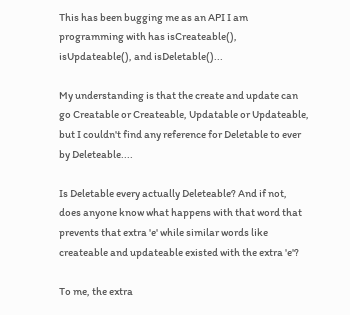This has been bugging me as an API I am programming with has isCreateable(), isUpdateable(), and isDeletable()...

My understanding is that the create and update can go Creatable or Createable, Updatable or Updateable, but I couldn't find any reference for Deletable to ever by Deleteable....

Is Deletable every actually Deleteable? And if not, does anyone know what happens with that word that prevents that extra 'e' while similar words like createable and updateable existed with the extra 'e'?

To me, the extra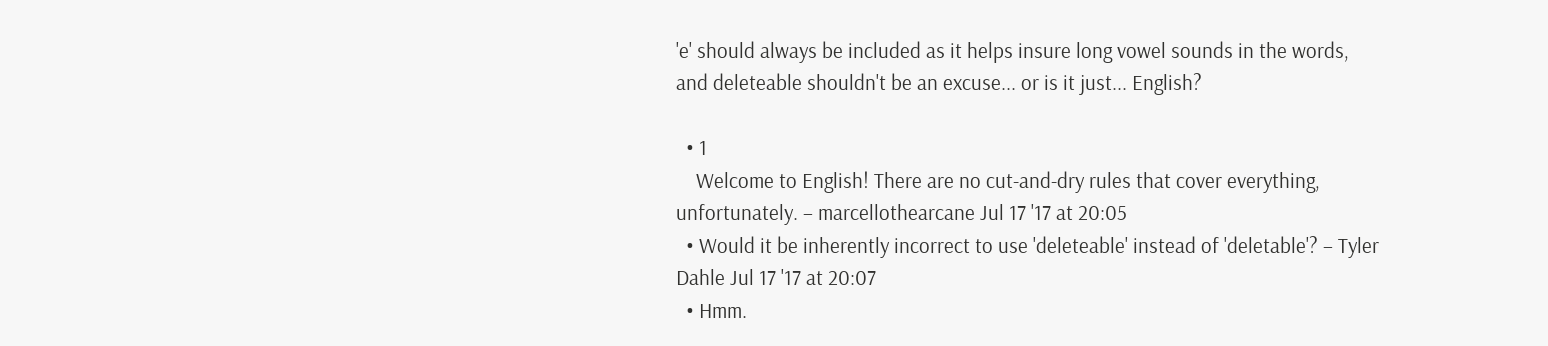'e' should always be included as it helps insure long vowel sounds in the words, and deleteable shouldn't be an excuse... or is it just... English?

  • 1
    Welcome to English! There are no cut-and-dry rules that cover everything, unfortunately. – marcellothearcane Jul 17 '17 at 20:05
  • Would it be inherently incorrect to use 'deleteable' instead of 'deletable'? – Tyler Dahle Jul 17 '17 at 20:07
  • Hmm.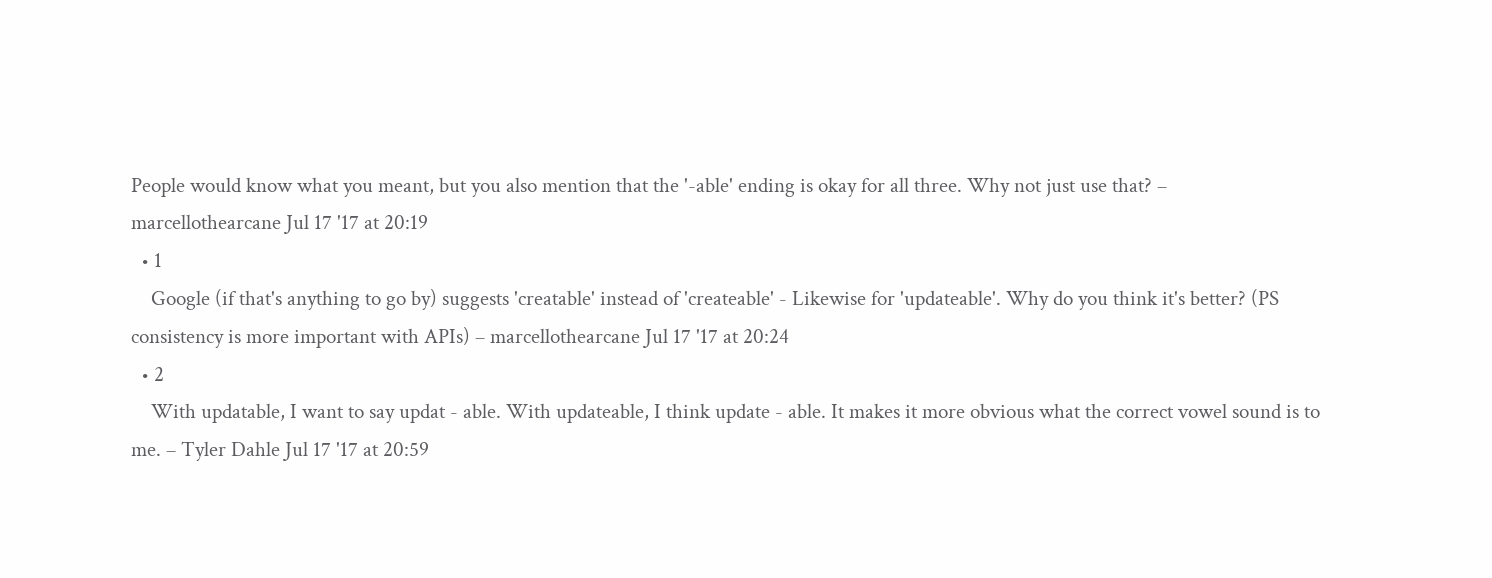People would know what you meant, but you also mention that the '-able' ending is okay for all three. Why not just use that? – marcellothearcane Jul 17 '17 at 20:19
  • 1
    Google (if that's anything to go by) suggests 'creatable' instead of 'createable' - Likewise for 'updateable'. Why do you think it's better? (PS consistency is more important with APIs) – marcellothearcane Jul 17 '17 at 20:24
  • 2
    With updatable, I want to say updat - able. With updateable, I think update - able. It makes it more obvious what the correct vowel sound is to me. – Tyler Dahle Jul 17 '17 at 20:59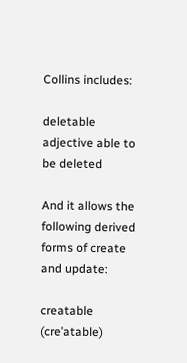Collins includes:

deletable adjective able to be deleted

And it allows the following derived forms of create and update:

creatable (creˈatable)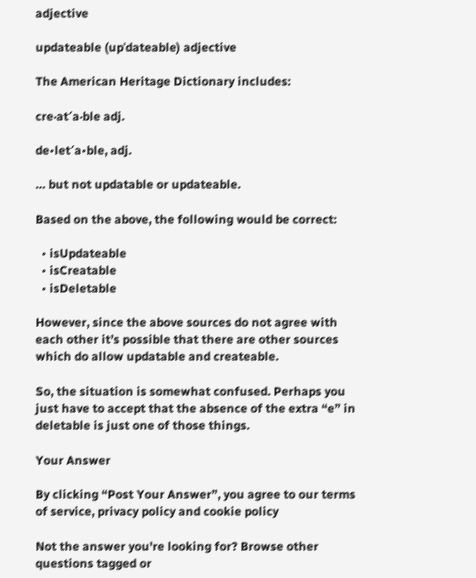adjective

updateable (upˈdateable) adjective

The American Heritage Dictionary includes:

cre·at′a·ble adj.

de•let′a•ble, adj.

… but not updatable or updateable.

Based on the above, the following would be correct:

  • isUpdateable
  • isCreatable
  • isDeletable

However, since the above sources do not agree with each other it’s possible that there are other sources which do allow updatable and createable.

So, the situation is somewhat confused. Perhaps you just have to accept that the absence of the extra “e” in deletable is just one of those things.

Your Answer

By clicking “Post Your Answer”, you agree to our terms of service, privacy policy and cookie policy

Not the answer you're looking for? Browse other questions tagged or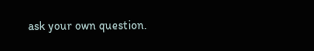ask your own question.